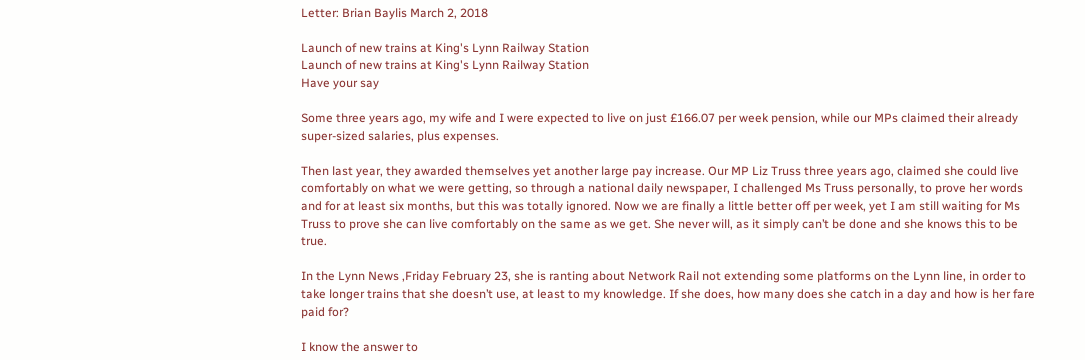Letter: Brian Baylis March 2, 2018

Launch of new trains at King's Lynn Railway Station
Launch of new trains at King's Lynn Railway Station
Have your say

Some three years ago, my wife and I were expected to live on just £166.07 per week pension, while our MPs claimed their already super-sized salaries, plus expenses.

Then last year, they awarded themselves yet another large pay increase. Our MP Liz Truss three years ago, claimed she could live comfortably on what we were getting, so through a national daily newspaper, I challenged Ms Truss personally, to prove her words and for at least six months, but this was totally ignored. Now we are finally a little better off per week, yet I am still waiting for Ms Truss to prove she can live comfortably on the same as we get. She never will, as it simply can’t be done and she knows this to be true.

In the Lynn News ,Friday February 23, she is ranting about Network Rail not extending some platforms on the Lynn line, in order to take longer trains that she doesn’t use, at least to my knowledge. If she does, how many does she catch in a day and how is her fare paid for?

I know the answer to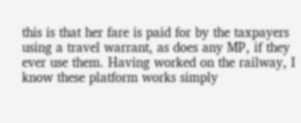this is that her fare is paid for by the taxpayers using a travel warrant, as does any MP, if they ever use them. Having worked on the railway, I know these platform works simply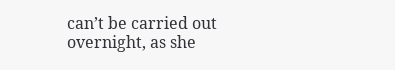can’t be carried out overnight, as she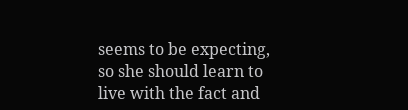seems to be expecting, so she should learn to live with the fact and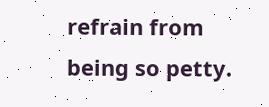refrain from being so petty.